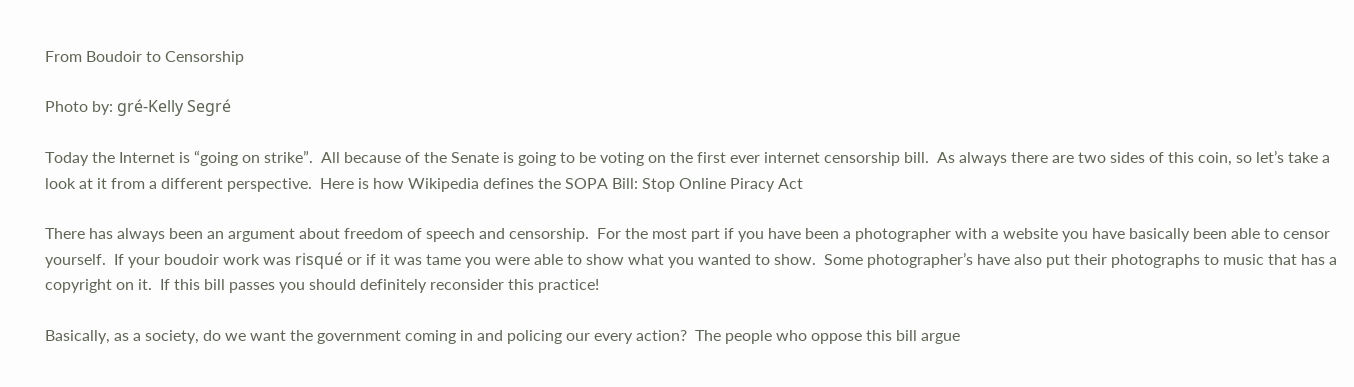From Boudoir to Censorship

Photo by: gré-Kelly Segré

Today the Internet is “going on strike”.  All because of the Senate is going to be voting on the first ever internet censorship bill.  As always there are two sides of this coin, so let’s take a look at it from a different perspective.  Here is how Wikipedia defines the SOPA Bill: Stop Online Piracy Act

There has always been an argument about freedom of speech and censorship.  For the most part if you have been a photographer with a website you have basically been able to censor yourself.  If your boudoir work was risqué or if it was tame you were able to show what you wanted to show.  Some photographer’s have also put their photographs to music that has a copyright on it.  If this bill passes you should definitely reconsider this practice!

Basically, as a society, do we want the government coming in and policing our every action?  The people who oppose this bill argue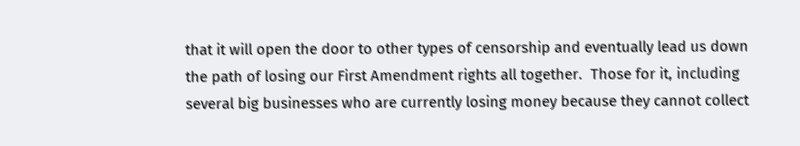that it will open the door to other types of censorship and eventually lead us down the path of losing our First Amendment rights all together.  Those for it, including several big businesses who are currently losing money because they cannot collect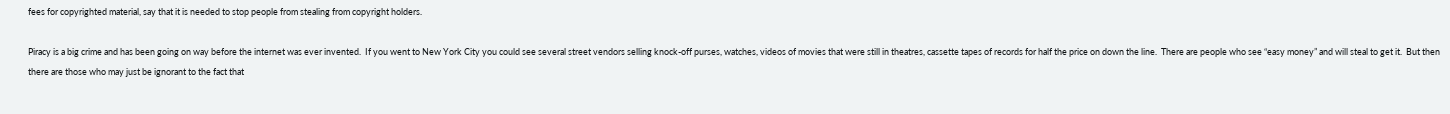fees for copyrighted material, say that it is needed to stop people from stealing from copyright holders.

Piracy is a big crime and has been going on way before the internet was ever invented.  If you went to New York City you could see several street vendors selling knock-off purses, watches, videos of movies that were still in theatres, cassette tapes of records for half the price on down the line.  There are people who see “easy money” and will steal to get it.  But then there are those who may just be ignorant to the fact that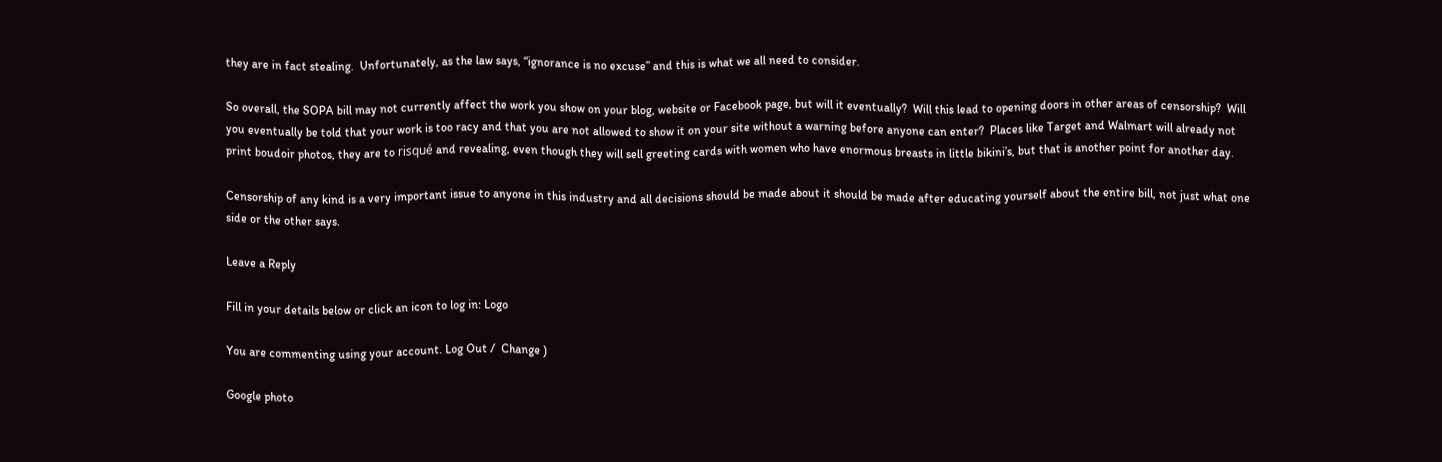they are in fact stealing.  Unfortunately, as the law says, “ignorance is no excuse” and this is what we all need to consider.

So overall, the SOPA bill may not currently affect the work you show on your blog, website or Facebook page, but will it eventually?  Will this lead to opening doors in other areas of censorship?  Will you eventually be told that your work is too racy and that you are not allowed to show it on your site without a warning before anyone can enter?  Places like Target and Walmart will already not print boudoir photos, they are to risqué and revealing, even though they will sell greeting cards with women who have enormous breasts in little bikini’s, but that is another point for another day.

Censorship of any kind is a very important issue to anyone in this industry and all decisions should be made about it should be made after educating yourself about the entire bill, not just what one side or the other says.

Leave a Reply

Fill in your details below or click an icon to log in: Logo

You are commenting using your account. Log Out /  Change )

Google photo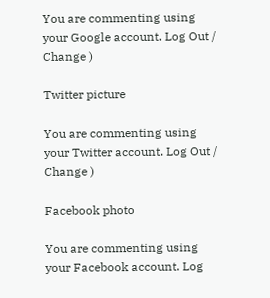You are commenting using your Google account. Log Out /  Change )

Twitter picture

You are commenting using your Twitter account. Log Out /  Change )

Facebook photo

You are commenting using your Facebook account. Log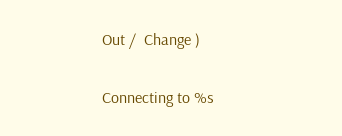Out /  Change )

Connecting to %s